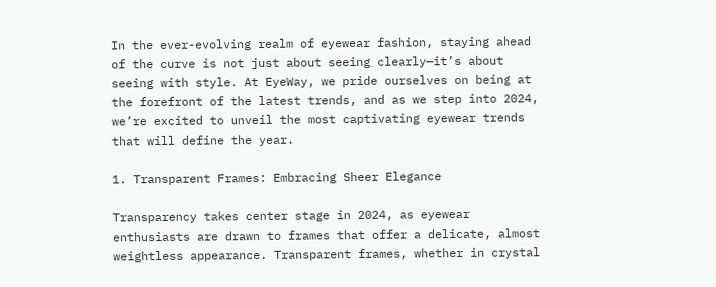In the ever-evolving realm of eyewear fashion, staying ahead of the curve is not just about seeing clearly—it’s about seeing with style. At EyeWay, we pride ourselves on being at the forefront of the latest trends, and as we step into 2024, we’re excited to unveil the most captivating eyewear trends that will define the year.

1. Transparent Frames: Embracing Sheer Elegance

Transparency takes center stage in 2024, as eyewear enthusiasts are drawn to frames that offer a delicate, almost weightless appearance. Transparent frames, whether in crystal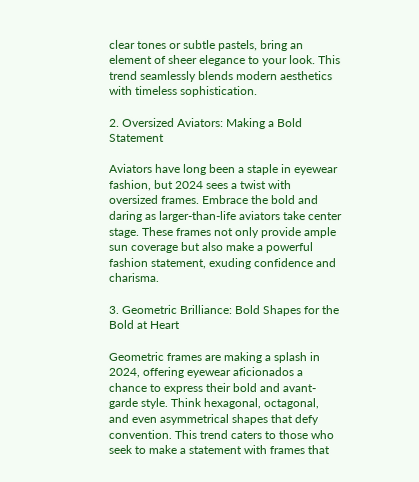clear tones or subtle pastels, bring an element of sheer elegance to your look. This trend seamlessly blends modern aesthetics with timeless sophistication.

2. Oversized Aviators: Making a Bold Statement

Aviators have long been a staple in eyewear fashion, but 2024 sees a twist with oversized frames. Embrace the bold and daring as larger-than-life aviators take center stage. These frames not only provide ample sun coverage but also make a powerful fashion statement, exuding confidence and charisma.

3. Geometric Brilliance: Bold Shapes for the Bold at Heart

Geometric frames are making a splash in 2024, offering eyewear aficionados a chance to express their bold and avant-garde style. Think hexagonal, octagonal, and even asymmetrical shapes that defy convention. This trend caters to those who seek to make a statement with frames that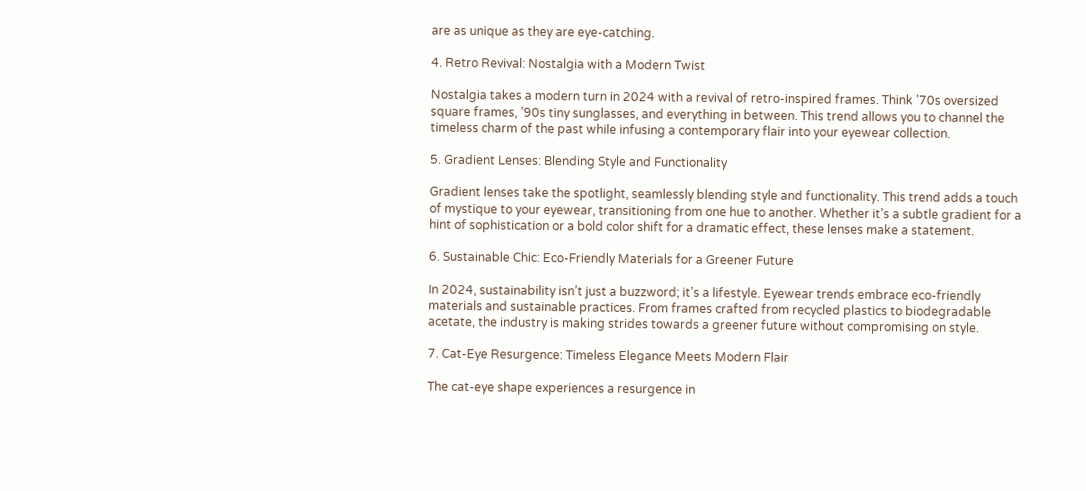are as unique as they are eye-catching.

4. Retro Revival: Nostalgia with a Modern Twist

Nostalgia takes a modern turn in 2024 with a revival of retro-inspired frames. Think ’70s oversized square frames, ’90s tiny sunglasses, and everything in between. This trend allows you to channel the timeless charm of the past while infusing a contemporary flair into your eyewear collection.

5. Gradient Lenses: Blending Style and Functionality

Gradient lenses take the spotlight, seamlessly blending style and functionality. This trend adds a touch of mystique to your eyewear, transitioning from one hue to another. Whether it’s a subtle gradient for a hint of sophistication or a bold color shift for a dramatic effect, these lenses make a statement.

6. Sustainable Chic: Eco-Friendly Materials for a Greener Future

In 2024, sustainability isn’t just a buzzword; it’s a lifestyle. Eyewear trends embrace eco-friendly materials and sustainable practices. From frames crafted from recycled plastics to biodegradable acetate, the industry is making strides towards a greener future without compromising on style.

7. Cat-Eye Resurgence: Timeless Elegance Meets Modern Flair

The cat-eye shape experiences a resurgence in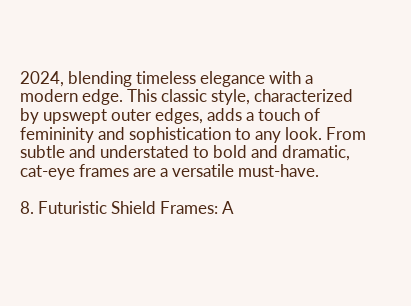2024, blending timeless elegance with a modern edge. This classic style, characterized by upswept outer edges, adds a touch of femininity and sophistication to any look. From subtle and understated to bold and dramatic, cat-eye frames are a versatile must-have.

8. Futuristic Shield Frames: A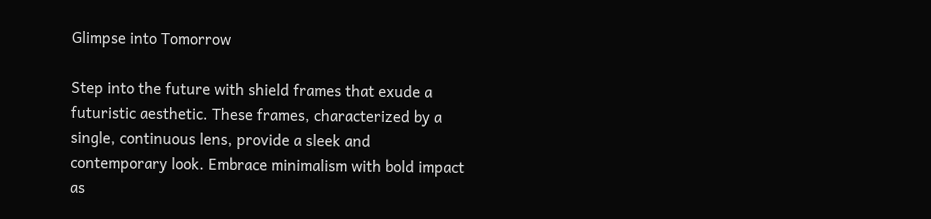Glimpse into Tomorrow

Step into the future with shield frames that exude a futuristic aesthetic. These frames, characterized by a single, continuous lens, provide a sleek and contemporary look. Embrace minimalism with bold impact as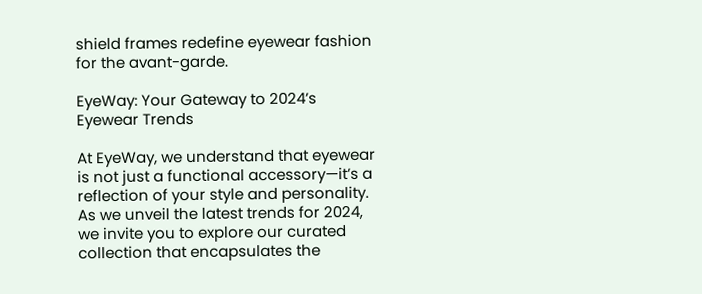shield frames redefine eyewear fashion for the avant-garde.

EyeWay: Your Gateway to 2024’s Eyewear Trends

At EyeWay, we understand that eyewear is not just a functional accessory—it’s a reflection of your style and personality. As we unveil the latest trends for 2024, we invite you to explore our curated collection that encapsulates the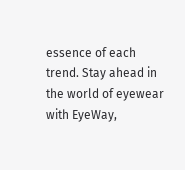essence of each trend. Stay ahead in the world of eyewear with EyeWay,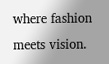where fashion meets vision.